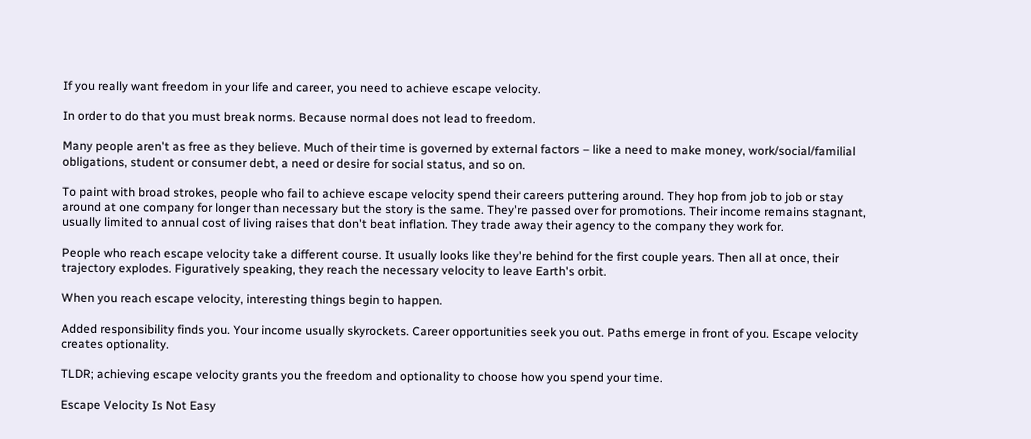If you really want freedom in your life and career, you need to achieve escape velocity.

In order to do that you must break norms. Because normal does not lead to freedom.

Many people aren't as free as they believe. Much of their time is governed by external factors – like a need to make money, work/social/familial obligations, student or consumer debt, a need or desire for social status, and so on.

To paint with broad strokes, people who fail to achieve escape velocity spend their careers puttering around. They hop from job to job or stay around at one company for longer than necessary but the story is the same. They're passed over for promotions. Their income remains stagnant, usually limited to annual cost of living raises that don't beat inflation. They trade away their agency to the company they work for.

People who reach escape velocity take a different course. It usually looks like they're behind for the first couple years. Then all at once, their trajectory explodes. Figuratively speaking, they reach the necessary velocity to leave Earth's orbit.

When you reach escape velocity, interesting things begin to happen.

Added responsibility finds you. Your income usually skyrockets. Career opportunities seek you out. Paths emerge in front of you. Escape velocity creates optionality.

TLDR; achieving escape velocity grants you the freedom and optionality to choose how you spend your time.

Escape Velocity Is Not Easy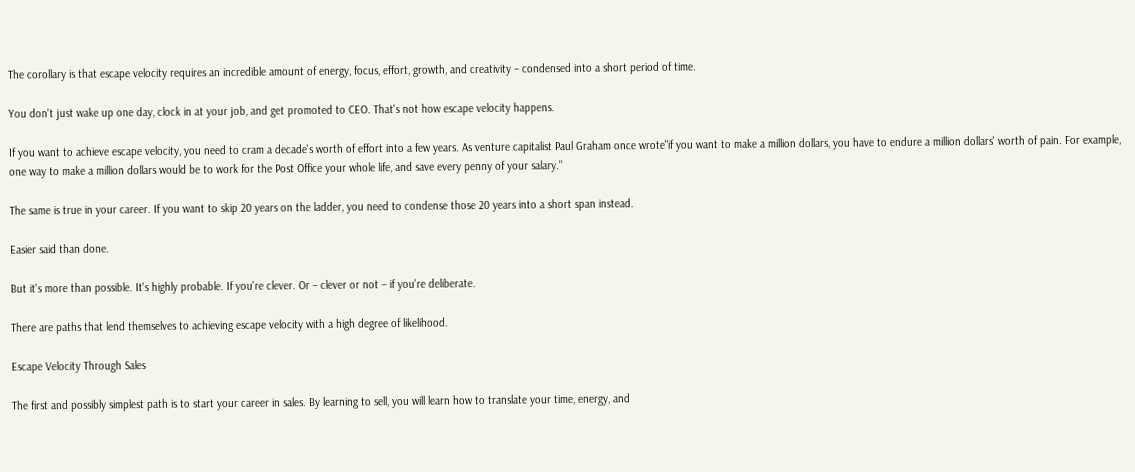The corollary is that escape velocity requires an incredible amount of energy, focus, effort, growth, and creativity – condensed into a short period of time.

You don't just wake up one day, clock in at your job, and get promoted to CEO. That's not how escape velocity happens.

If you want to achieve escape velocity, you need to cram a decade's worth of effort into a few years. As venture capitalist Paul Graham once wrote"if you want to make a million dollars, you have to endure a million dollars' worth of pain. For example, one way to make a million dollars would be to work for the Post Office your whole life, and save every penny of your salary."

The same is true in your career. If you want to skip 20 years on the ladder, you need to condense those 20 years into a short span instead.

Easier said than done.

But it's more than possible. It's highly probable. If you're clever. Or – clever or not – if you're deliberate.

There are paths that lend themselves to achieving escape velocity with a high degree of likelihood.

Escape Velocity Through Sales

The first and possibly simplest path is to start your career in sales. By learning to sell, you will learn how to translate your time, energy, and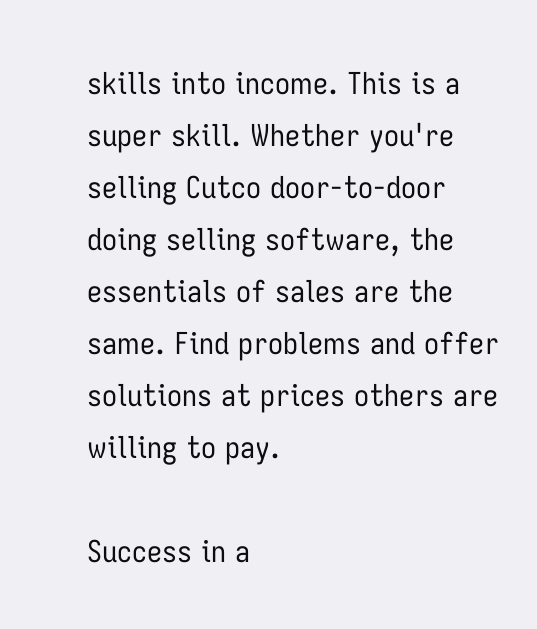skills into income. This is a super skill. Whether you're selling Cutco door-to-door doing selling software, the essentials of sales are the same. Find problems and offer solutions at prices others are willing to pay.

Success in a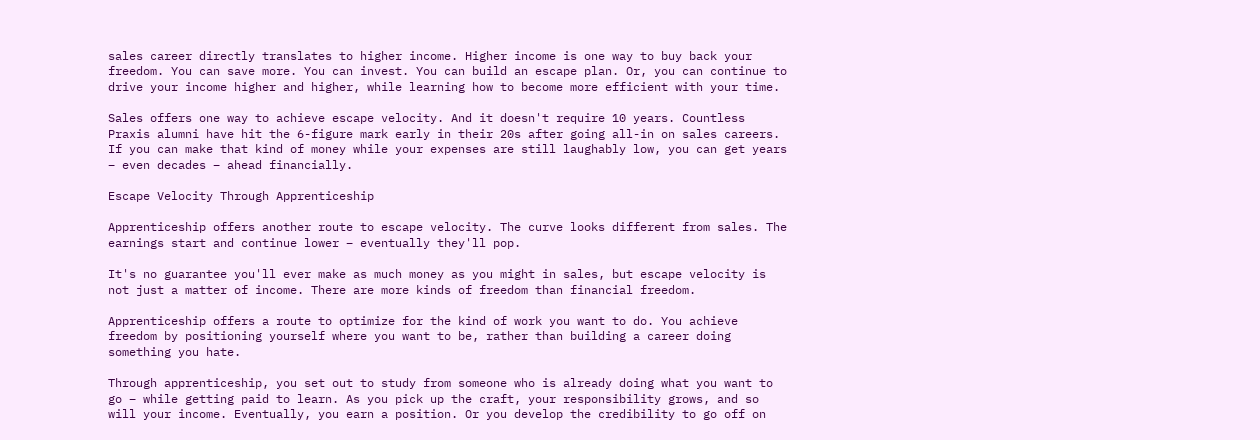sales career directly translates to higher income. Higher income is one way to buy back your freedom. You can save more. You can invest. You can build an escape plan. Or, you can continue to drive your income higher and higher, while learning how to become more efficient with your time.

Sales offers one way to achieve escape velocity. And it doesn't require 10 years. Countless Praxis alumni have hit the 6-figure mark early in their 20s after going all-in on sales careers. If you can make that kind of money while your expenses are still laughably low, you can get years – even decades – ahead financially.

Escape Velocity Through Apprenticeship

Apprenticeship offers another route to escape velocity. The curve looks different from sales. The earnings start and continue lower – eventually they'll pop.

It's no guarantee you'll ever make as much money as you might in sales, but escape velocity is not just a matter of income. There are more kinds of freedom than financial freedom.

Apprenticeship offers a route to optimize for the kind of work you want to do. You achieve freedom by positioning yourself where you want to be, rather than building a career doing something you hate.

Through apprenticeship, you set out to study from someone who is already doing what you want to go – while getting paid to learn. As you pick up the craft, your responsibility grows, and so will your income. Eventually, you earn a position. Or you develop the credibility to go off on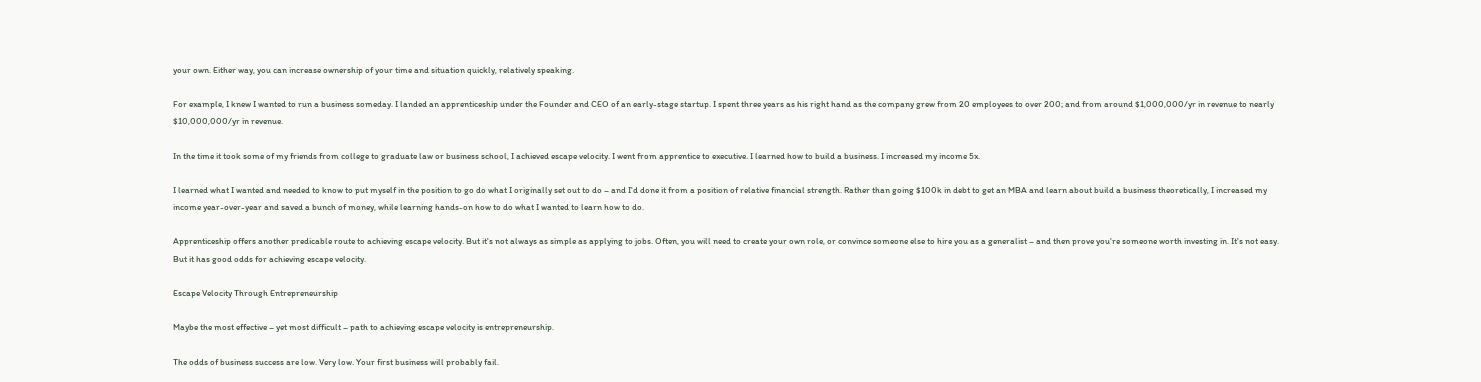your own. Either way, you can increase ownership of your time and situation quickly, relatively speaking.

For example, I knew I wanted to run a business someday. I landed an apprenticeship under the Founder and CEO of an early-stage startup. I spent three years as his right hand as the company grew from 20 employees to over 200; and from around $1,000,000/yr in revenue to nearly $10,000,000/yr in revenue.

In the time it took some of my friends from college to graduate law or business school, I achieved escape velocity. I went from apprentice to executive. I learned how to build a business. I increased my income 5x.

I learned what I wanted and needed to know to put myself in the position to go do what I originally set out to do – and I'd done it from a position of relative financial strength. Rather than going $100k in debt to get an MBA and learn about build a business theoretically, I increased my income year-over-year and saved a bunch of money, while learning hands-on how to do what I wanted to learn how to do.

Apprenticeship offers another predicable route to achieving escape velocity. But it's not always as simple as applying to jobs. Often, you will need to create your own role, or convince someone else to hire you as a generalist – and then prove you're someone worth investing in. It's not easy. But it has good odds for achieving escape velocity.

Escape Velocity Through Entrepreneurship

Maybe the most effective – yet most difficult – path to achieving escape velocity is entrepreneurship.

The odds of business success are low. Very low. Your first business will probably fail.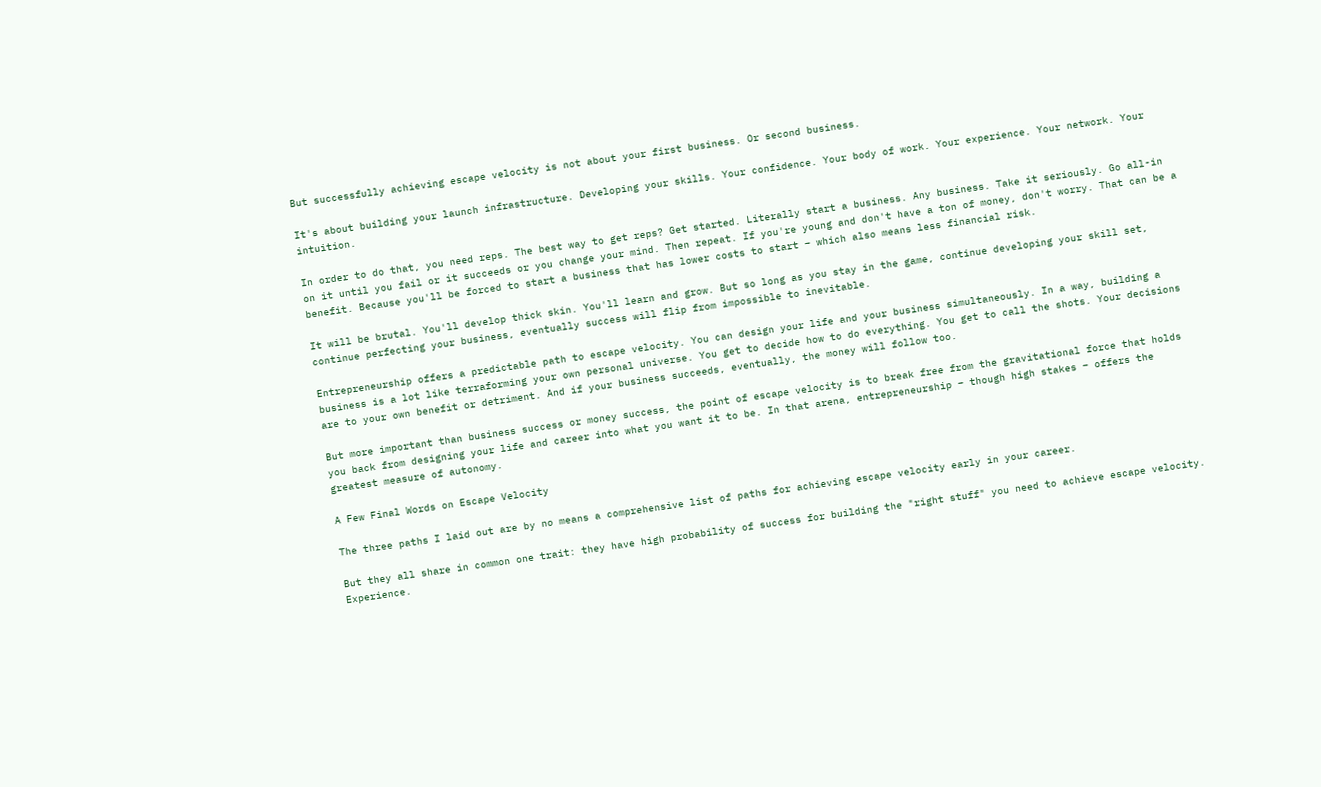But successfully achieving escape velocity is not about your first business. Or second business.

It's about building your launch infrastructure. Developing your skills. Your confidence. Your body of work. Your experience. Your network. Your intuition.

In order to do that, you need reps. The best way to get reps? Get started. Literally start a business. Any business. Take it seriously. Go all-in on it until you fail or it succeeds or you change your mind. Then repeat. If you're young and don't have a ton of money, don't worry. That can be a benefit. Because you'll be forced to start a business that has lower costs to start – which also means less financial risk.

It will be brutal. You'll develop thick skin. You'll learn and grow. But so long as you stay in the game, continue developing your skill set, continue perfecting your business, eventually success will flip from impossible to inevitable.

Entrepreneurship offers a predictable path to escape velocity. You can design your life and your business simultaneously. In a way, building a business is a lot like terraforming your own personal universe. You get to decide how to do everything. You get to call the shots. Your decisions are to your own benefit or detriment. And if your business succeeds, eventually, the money will follow too.

But more important than business success or money success, the point of escape velocity is to break free from the gravitational force that holds you back from designing your life and career into what you want it to be. In that arena, entrepreneurship – though high stakes – offers the greatest measure of autonomy.

A Few Final Words on Escape Velocity

The three paths I laid out are by no means a comprehensive list of paths for achieving escape velocity early in your career.

But they all share in common one trait: they have high probability of success for building the "right stuff" you need to achieve escape velocity. Experience.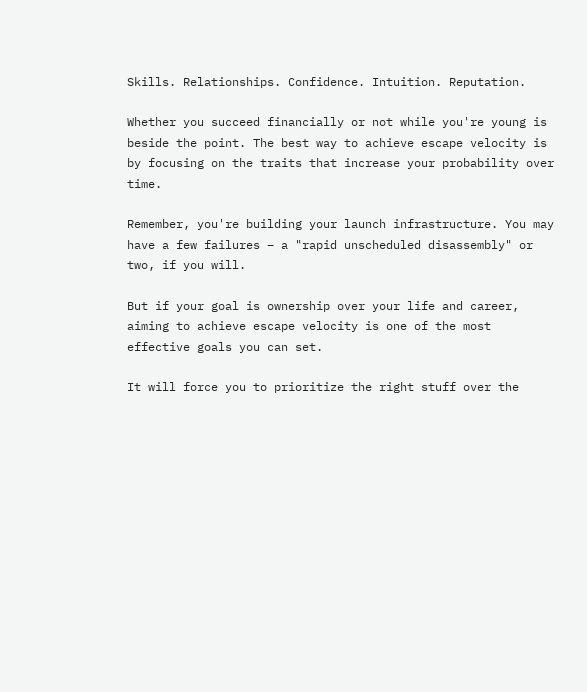Skills. Relationships. Confidence. Intuition. Reputation.

Whether you succeed financially or not while you're young is beside the point. The best way to achieve escape velocity is by focusing on the traits that increase your probability over time.

Remember, you're building your launch infrastructure. You may have a few failures – a "rapid unscheduled disassembly" or two, if you will.

But if your goal is ownership over your life and career, aiming to achieve escape velocity is one of the most effective goals you can set.

It will force you to prioritize the right stuff over the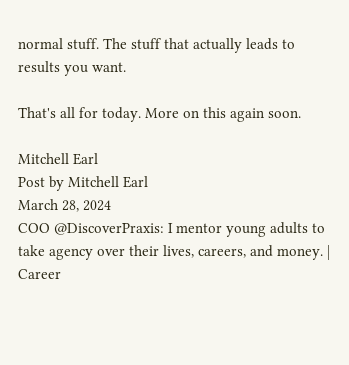normal stuff. The stuff that actually leads to results you want.

That's all for today. More on this again soon.

Mitchell Earl
Post by Mitchell Earl
March 28, 2024
COO @DiscoverPraxis: I mentor young adults to take agency over their lives, careers, and money. | Career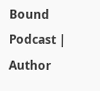Bound Podcast | Author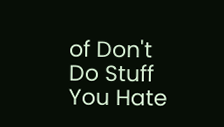of Don't Do Stuff You Hate